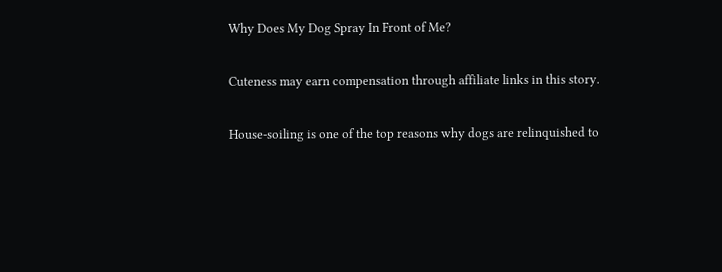Why Does My Dog Spray In Front of Me?

Cuteness may earn compensation through affiliate links in this story.

House-soiling is one of the top reasons why dogs are relinquished to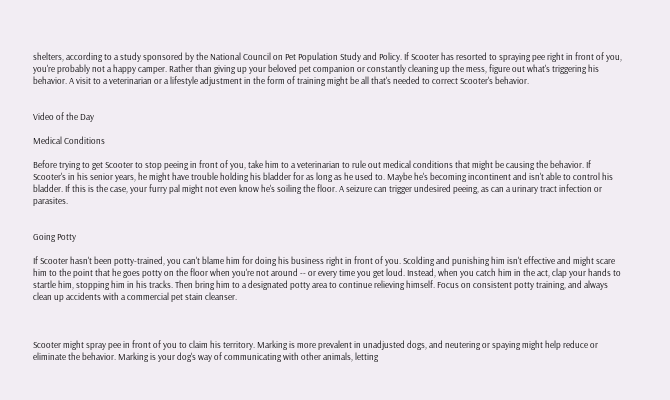shelters, according to a study sponsored by the National Council on Pet Population Study and Policy. If Scooter has resorted to spraying pee right in front of you, you're probably not a happy camper. Rather than giving up your beloved pet companion or constantly cleaning up the mess, figure out what's triggering his behavior. A visit to a veterinarian or a lifestyle adjustment in the form of training might be all that's needed to correct Scooter's behavior.


Video of the Day

Medical Conditions

Before trying to get Scooter to stop peeing in front of you, take him to a veterinarian to rule out medical conditions that might be causing the behavior. If Scooter's in his senior years, he might have trouble holding his bladder for as long as he used to. Maybe he's becoming incontinent and isn't able to control his bladder. If this is the case, your furry pal might not even know he's soiling the floor. A seizure can trigger undesired peeing, as can a urinary tract infection or parasites.


Going Potty

If Scooter hasn't been potty-trained, you can't blame him for doing his business right in front of you. Scolding and punishing him isn't effective and might scare him to the point that he goes potty on the floor when you're not around -- or every time you get loud. Instead, when you catch him in the act, clap your hands to startle him, stopping him in his tracks. Then bring him to a designated potty area to continue relieving himself. Focus on consistent potty training, and always clean up accidents with a commercial pet stain cleanser.



Scooter might spray pee in front of you to claim his territory. Marking is more prevalent in unadjusted dogs, and neutering or spaying might help reduce or eliminate the behavior. Marking is your dog's way of communicating with other animals, letting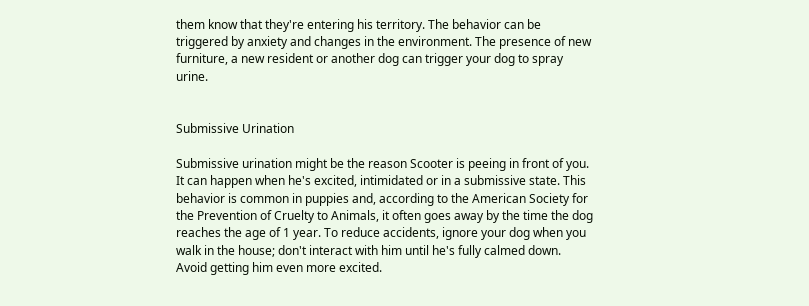them know that they're entering his territory. The behavior can be triggered by anxiety and changes in the environment. The presence of new furniture, a new resident or another dog can trigger your dog to spray urine.


Submissive Urination

Submissive urination might be the reason Scooter is peeing in front of you. It can happen when he's excited, intimidated or in a submissive state. This behavior is common in puppies and, according to the American Society for the Prevention of Cruelty to Animals, it often goes away by the time the dog reaches the age of 1 year. To reduce accidents, ignore your dog when you walk in the house; don't interact with him until he's fully calmed down. Avoid getting him even more excited.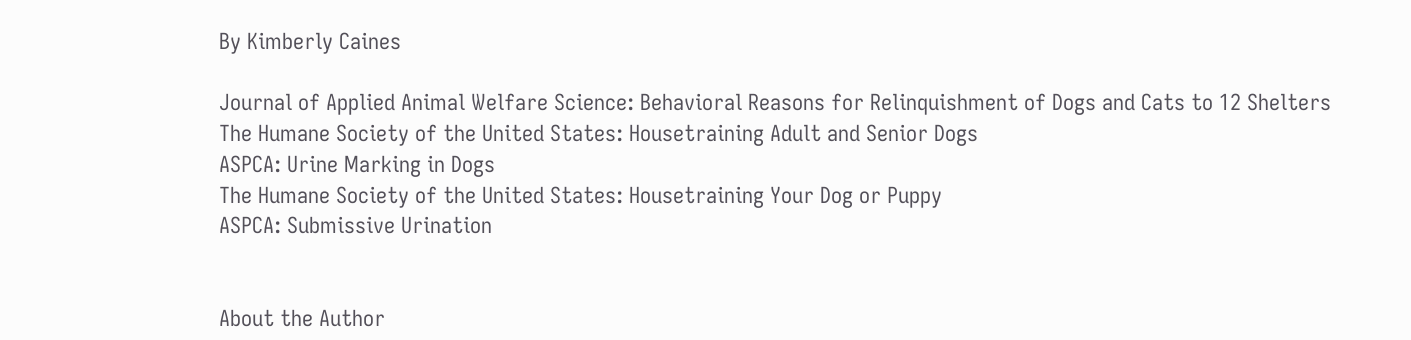By Kimberly Caines

Journal of Applied Animal Welfare Science: Behavioral Reasons for Relinquishment of Dogs and Cats to 12 Shelters
The Humane Society of the United States: Housetraining Adult and Senior Dogs
ASPCA: Urine Marking in Dogs
The Humane Society of the United States: Housetraining Your Dog or Puppy
ASPCA: Submissive Urination


About the Author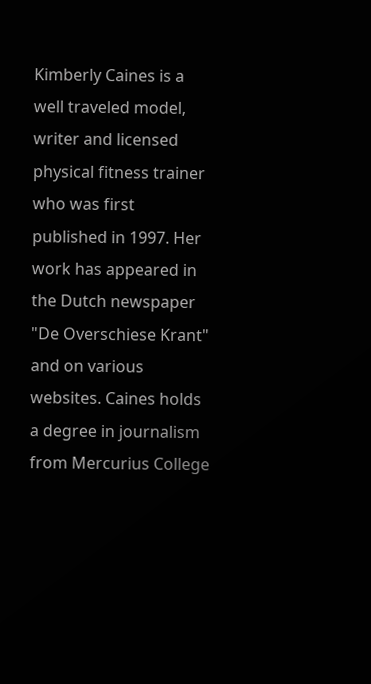Kimberly Caines is a well traveled model, writer and licensed physical fitness trainer who was first published in 1997. Her work has appeared in the Dutch newspaper "De Overschiese Krant" and on various websites. Caines holds a degree in journalism from Mercurius College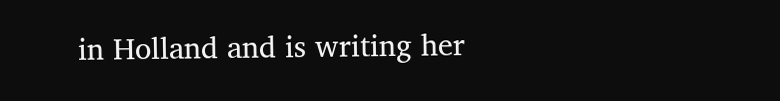in Holland and is writing her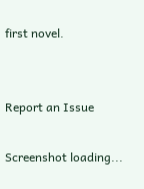first novel.


Report an Issue

Screenshot loading...